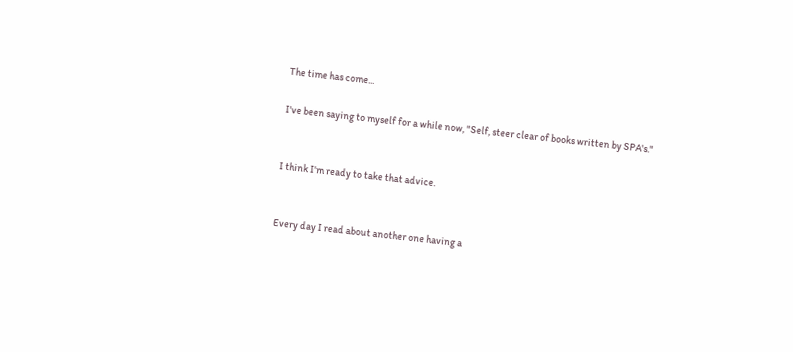The time has come...

I've been saying to myself for a while now, "Self, steer clear of books written by SPA's."


I think I'm ready to take that advice.


Every day I read about another one having a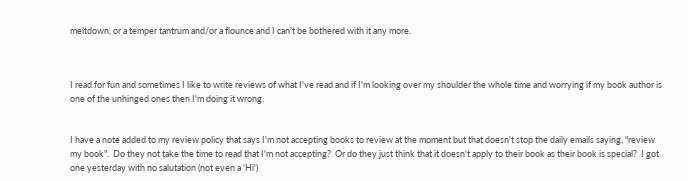meltdown, or a temper tantrum and/or a flounce and I can't be bothered with it any more.



I read for fun and sometimes I like to write reviews of what I've read and if I'm looking over my shoulder the whole time and worrying if my book author is one of the unhinged ones then I'm doing it wrong.


I have a note added to my review policy that says I'm not accepting books to review at the moment but that doesn't stop the daily emails saying, "review my book".  Do they not take the time to read that I'm not accepting?  Or do they just think that it doesn't apply to their book as their book is special?  I got one yesterday with no salutation (not even a 'Hi')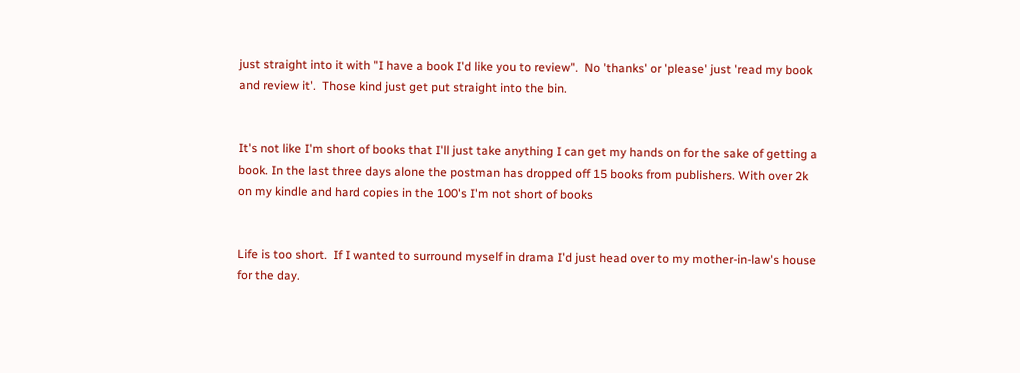just straight into it with "I have a book I'd like you to review".  No 'thanks' or 'please' just 'read my book and review it'.  Those kind just get put straight into the bin.


It's not like I'm short of books that I'll just take anything I can get my hands on for the sake of getting a book. In the last three days alone the postman has dropped off 15 books from publishers. With over 2k on my kindle and hard copies in the 100's I'm not short of books


Life is too short.  If I wanted to surround myself in drama I'd just head over to my mother-in-law's house for the day.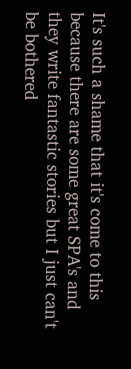It's such a shame that it's come to this because there are some great SPA's and they write fantastic stories but I just can't be bothered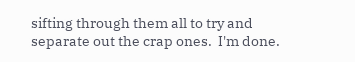sifting through them all to try and separate out the crap ones.  I'm done.